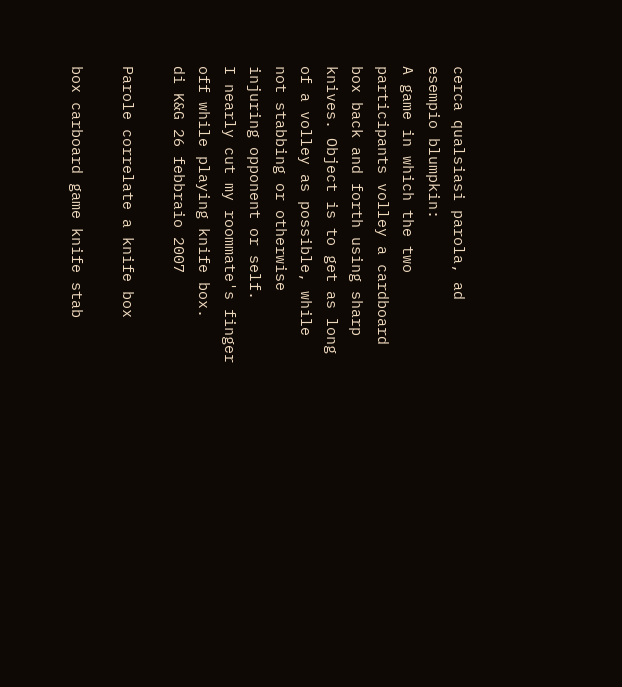cerca qualsiasi parola, ad esempio blumpkin:
A game in which the two participants volley a cardboard box back and forth using sharp knives. Object is to get as long of a volley as possible, while not stabbing or otherwise injuring opponent or self.
I nearly cut my roommate's finger off while playing knife box.
di K&G 26 febbraio 2007

Parole correlate a knife box

box carboard game knife stab